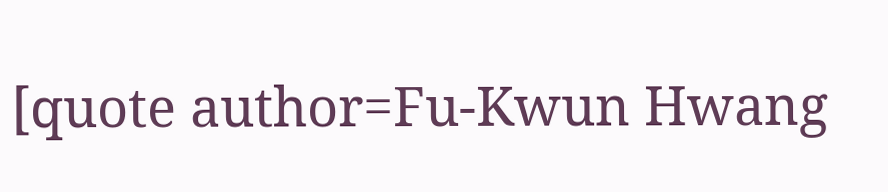[quote author=Fu-Kwun Hwang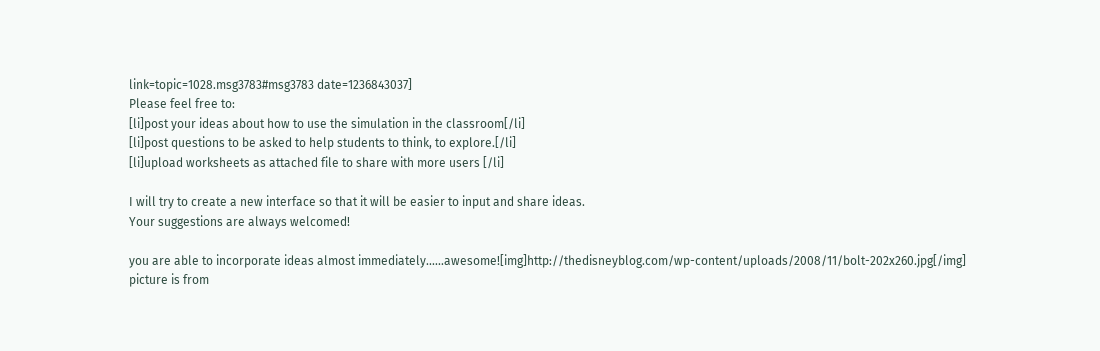link=topic=1028.msg3783#msg3783 date=1236843037]
Please feel free to:
[li]post your ideas about how to use the simulation in the classroom[/li]
[li]post questions to be asked to help students to think, to explore.[/li]
[li]upload worksheets as attached file to share with more users [/li]

I will try to create a new interface so that it will be easier to input and share ideas.
Your suggestions are always welcomed!

you are able to incorporate ideas almost immediately......awesome![img]http://thedisneyblog.com/wp-content/uploads/2008/11/bolt-202x260.jpg[/img]
picture is from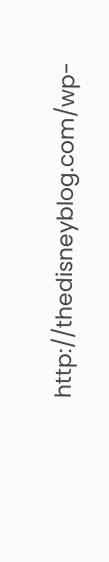http://thedisneyblog.com/wp-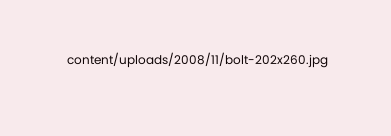content/uploads/2008/11/bolt-202x260.jpg